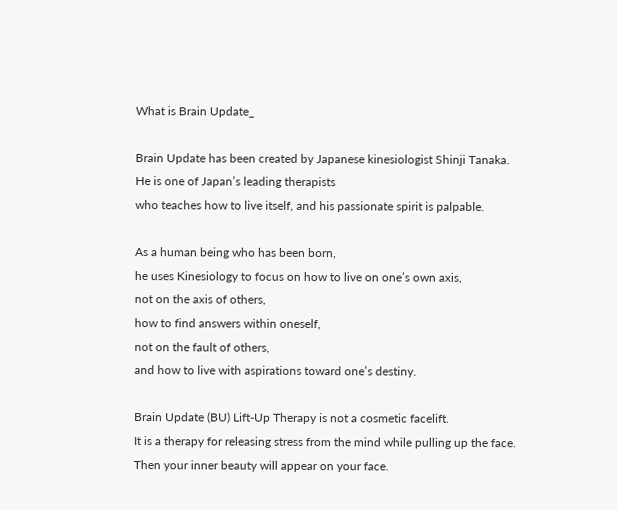What is Brain Update_

Brain Update has been created by Japanese kinesiologist Shinji Tanaka.
He is one of Japan’s leading therapists
who teaches how to live itself, and his passionate spirit is palpable.

As a human being who has been born,
he uses Kinesiology to focus on how to live on one’s own axis,
not on the axis of others,
how to find answers within oneself,
not on the fault of others,
and how to live with aspirations toward one’s destiny.

Brain Update (BU) Lift-Up Therapy is not a cosmetic facelift.
It is a therapy for releasing stress from the mind while pulling up the face.
Then your inner beauty will appear on your face.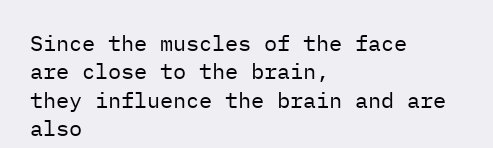Since the muscles of the face are close to the brain,
they influence the brain and are also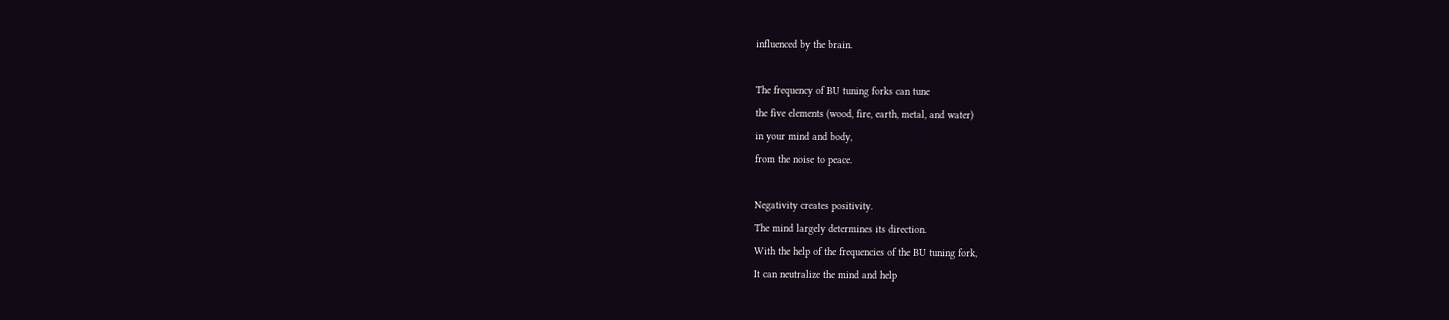influenced by the brain.

The frequency of BU tuning forks can tune
the five elements (wood, fire, earth, metal, and water)
in your mind and body,
from the noise to peace.

Negativity creates positivity.
The mind largely determines its direction.
With the help of the frequencies of the BU tuning fork,
It can neutralize the mind and help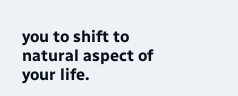you to shift to natural aspect of your life.